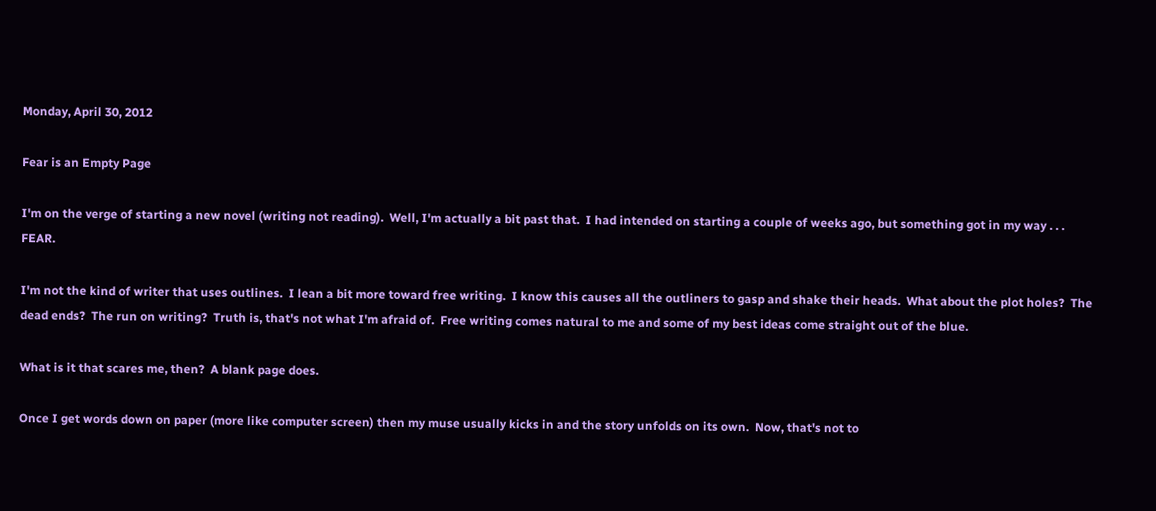Monday, April 30, 2012

Fear is an Empty Page

I'm on the verge of starting a new novel (writing not reading).  Well, I'm actually a bit past that.  I had intended on starting a couple of weeks ago, but something got in my way . . . FEAR.

I'm not the kind of writer that uses outlines.  I lean a bit more toward free writing.  I know this causes all the outliners to gasp and shake their heads.  What about the plot holes?  The dead ends?  The run on writing?  Truth is, that's not what I'm afraid of.  Free writing comes natural to me and some of my best ideas come straight out of the blue.

What is it that scares me, then?  A blank page does.

Once I get words down on paper (more like computer screen) then my muse usually kicks in and the story unfolds on its own.  Now, that's not to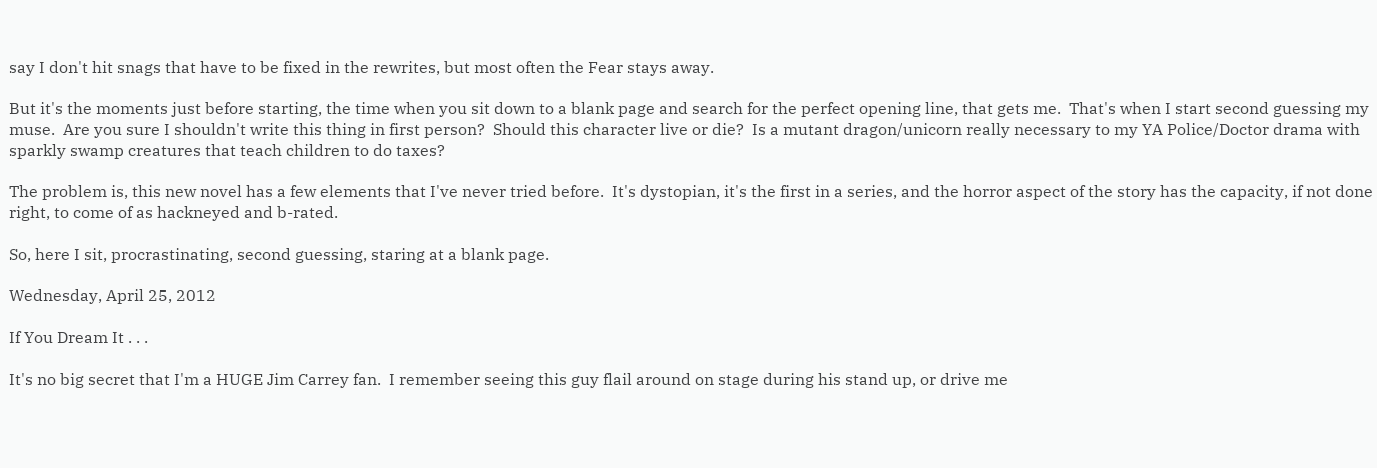say I don't hit snags that have to be fixed in the rewrites, but most often the Fear stays away.

But it's the moments just before starting, the time when you sit down to a blank page and search for the perfect opening line, that gets me.  That's when I start second guessing my muse.  Are you sure I shouldn't write this thing in first person?  Should this character live or die?  Is a mutant dragon/unicorn really necessary to my YA Police/Doctor drama with sparkly swamp creatures that teach children to do taxes?

The problem is, this new novel has a few elements that I've never tried before.  It's dystopian, it's the first in a series, and the horror aspect of the story has the capacity, if not done right, to come of as hackneyed and b-rated.

So, here I sit, procrastinating, second guessing, staring at a blank page.

Wednesday, April 25, 2012

If You Dream It . . .

It's no big secret that I'm a HUGE Jim Carrey fan.  I remember seeing this guy flail around on stage during his stand up, or drive me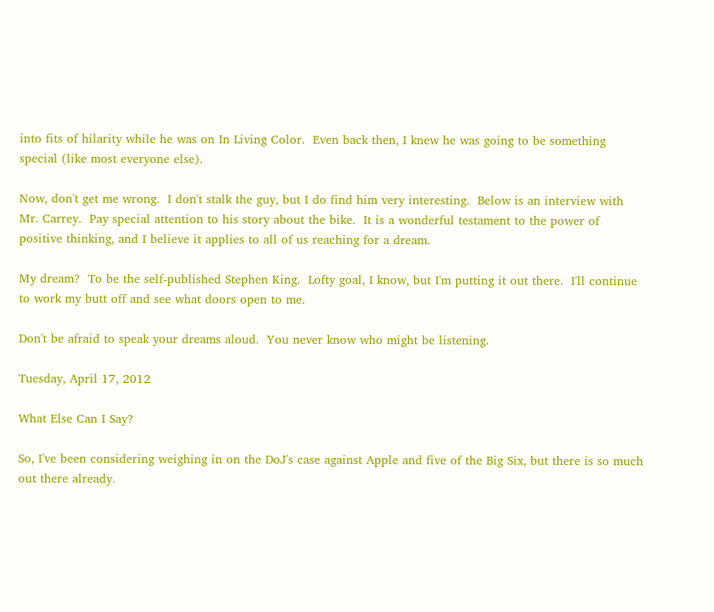into fits of hilarity while he was on In Living Color.  Even back then, I knew he was going to be something special (like most everyone else).

Now, don't get me wrong.  I don't stalk the guy, but I do find him very interesting.  Below is an interview with Mr. Carrey.  Pay special attention to his story about the bike.  It is a wonderful testament to the power of positive thinking, and I believe it applies to all of us reaching for a dream.

My dream?  To be the self-published Stephen King.  Lofty goal, I know, but I'm putting it out there.  I'll continue to work my butt off and see what doors open to me.

Don't be afraid to speak your dreams aloud.  You never know who might be listening.

Tuesday, April 17, 2012

What Else Can I Say?

So, I've been considering weighing in on the DoJ's case against Apple and five of the Big Six, but there is so much out there already.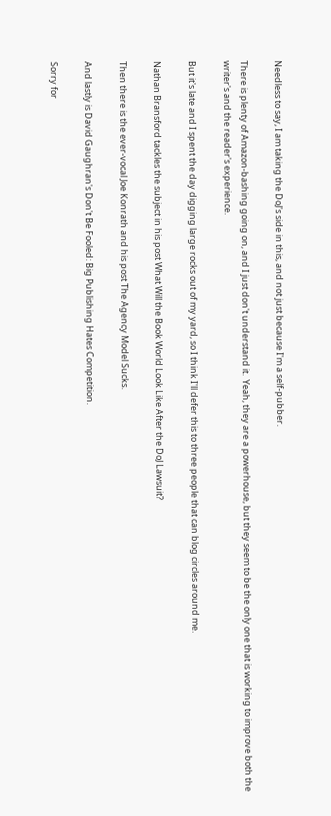Needless to say, I am taking the DoJ's side in this, and not just because I'm a self-pubber.

There is plenty of Amazon-bashing going on, and I just don't understand it.  Yeah, they are a powerhouse, but they seem to be the only one that is working to improve both the writer's and the reader's experience.

But it's late and I spent the day digging large rocks out of my yard, so I think I'll defer this to three people that can blog circles around me.

Nathan Bransford tackles the subject in his post What Will the Book World Look Like After the DoJ Lawsuit?

Then there is the ever-vocal Joe Konrath and his post The Agency Model Sucks.

And lastly is David Gaughran's Don't Be Fooled: Big Publishing Hates Competition.

Sorry for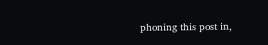phoning this post in,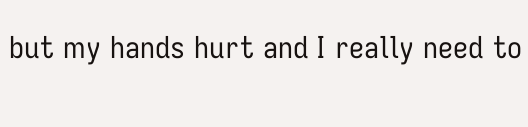but my hands hurt and I really need to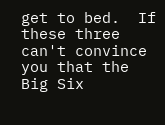get to bed.  If these three can't convince you that the Big Six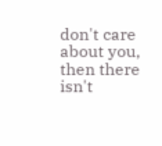don't care about you, then there isn't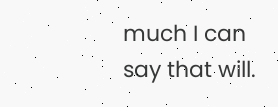much I can say that will.